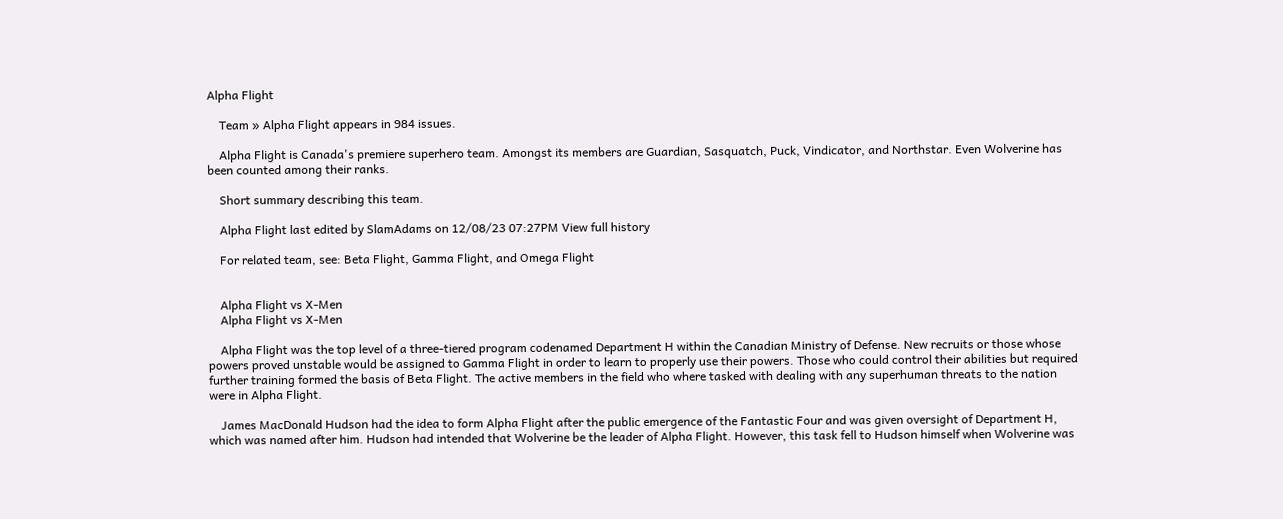Alpha Flight

    Team » Alpha Flight appears in 984 issues.

    Alpha Flight is Canada's premiere superhero team. Amongst its members are Guardian, Sasquatch, Puck, Vindicator, and Northstar. Even Wolverine has been counted among their ranks.

    Short summary describing this team.

    Alpha Flight last edited by SlamAdams on 12/08/23 07:27PM View full history

    For related team, see: Beta Flight, Gamma Flight, and Omega Flight


    Alpha Flight vs X-Men
    Alpha Flight vs X-Men

    Alpha Flight was the top level of a three-tiered program codenamed Department H within the Canadian Ministry of Defense. New recruits or those whose powers proved unstable would be assigned to Gamma Flight in order to learn to properly use their powers. Those who could control their abilities but required further training formed the basis of Beta Flight. The active members in the field who where tasked with dealing with any superhuman threats to the nation were in Alpha Flight.

    James MacDonald Hudson had the idea to form Alpha Flight after the public emergence of the Fantastic Four and was given oversight of Department H, which was named after him. Hudson had intended that Wolverine be the leader of Alpha Flight. However, this task fell to Hudson himself when Wolverine was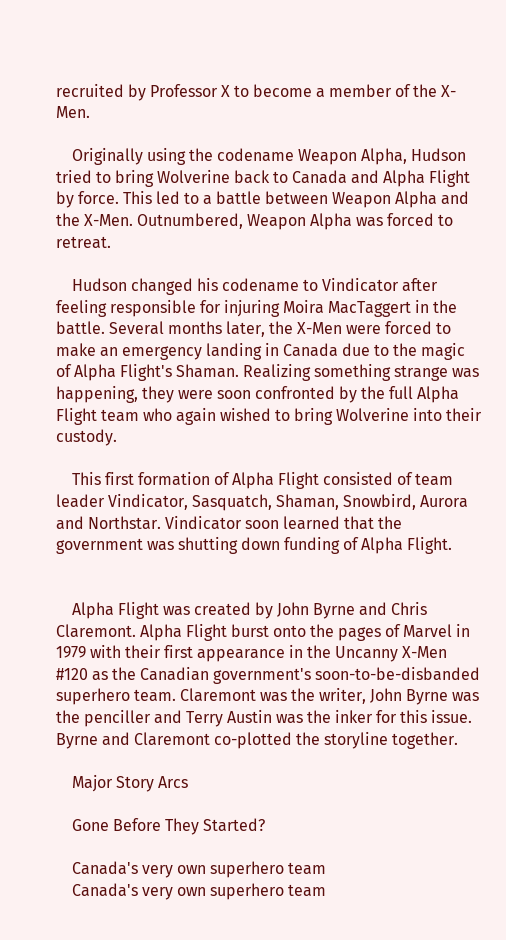recruited by Professor X to become a member of the X-Men.

    Originally using the codename Weapon Alpha, Hudson tried to bring Wolverine back to Canada and Alpha Flight by force. This led to a battle between Weapon Alpha and the X-Men. Outnumbered, Weapon Alpha was forced to retreat.

    Hudson changed his codename to Vindicator after feeling responsible for injuring Moira MacTaggert in the battle. Several months later, the X-Men were forced to make an emergency landing in Canada due to the magic of Alpha Flight's Shaman. Realizing something strange was happening, they were soon confronted by the full Alpha Flight team who again wished to bring Wolverine into their custody.

    This first formation of Alpha Flight consisted of team leader Vindicator, Sasquatch, Shaman, Snowbird, Aurora and Northstar. Vindicator soon learned that the government was shutting down funding of Alpha Flight.


    Alpha Flight was created by John Byrne and Chris Claremont. Alpha Flight burst onto the pages of Marvel in 1979 with their first appearance in the Uncanny X-Men #120 as the Canadian government's soon-to-be-disbanded superhero team. Claremont was the writer, John Byrne was the penciller and Terry Austin was the inker for this issue. Byrne and Claremont co-plotted the storyline together.

    Major Story Arcs

    Gone Before They Started?

    Canada's very own superhero team
    Canada's very own superhero team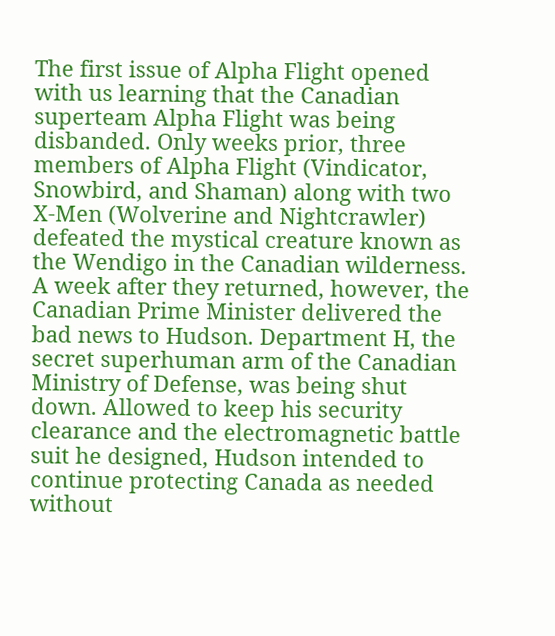The first issue of Alpha Flight opened with us learning that the Canadian superteam Alpha Flight was being disbanded. Only weeks prior, three members of Alpha Flight (Vindicator, Snowbird, and Shaman) along with two X-Men (Wolverine and Nightcrawler) defeated the mystical creature known as the Wendigo in the Canadian wilderness. A week after they returned, however, the Canadian Prime Minister delivered the bad news to Hudson. Department H, the secret superhuman arm of the Canadian Ministry of Defense, was being shut down. Allowed to keep his security clearance and the electromagnetic battle suit he designed, Hudson intended to continue protecting Canada as needed without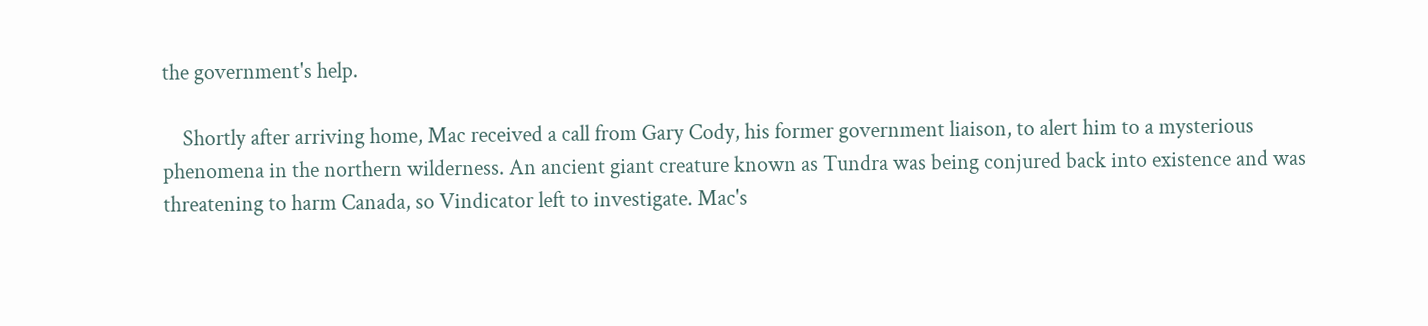the government's help.

    Shortly after arriving home, Mac received a call from Gary Cody, his former government liaison, to alert him to a mysterious phenomena in the northern wilderness. An ancient giant creature known as Tundra was being conjured back into existence and was threatening to harm Canada, so Vindicator left to investigate. Mac's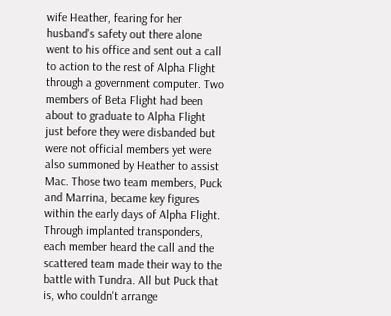wife Heather, fearing for her husband's safety out there alone went to his office and sent out a call to action to the rest of Alpha Flight through a government computer. Two members of Beta Flight had been about to graduate to Alpha Flight just before they were disbanded but were not official members yet were also summoned by Heather to assist Mac. Those two team members, Puck and Marrina, became key figures within the early days of Alpha Flight. Through implanted transponders, each member heard the call and the scattered team made their way to the battle with Tundra. All but Puck that is, who couldn't arrange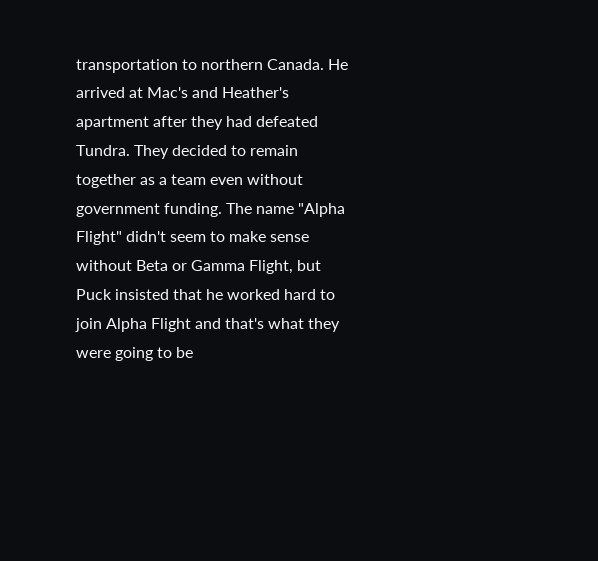transportation to northern Canada. He arrived at Mac's and Heather's apartment after they had defeated Tundra. They decided to remain together as a team even without government funding. The name "Alpha Flight" didn't seem to make sense without Beta or Gamma Flight, but Puck insisted that he worked hard to join Alpha Flight and that's what they were going to be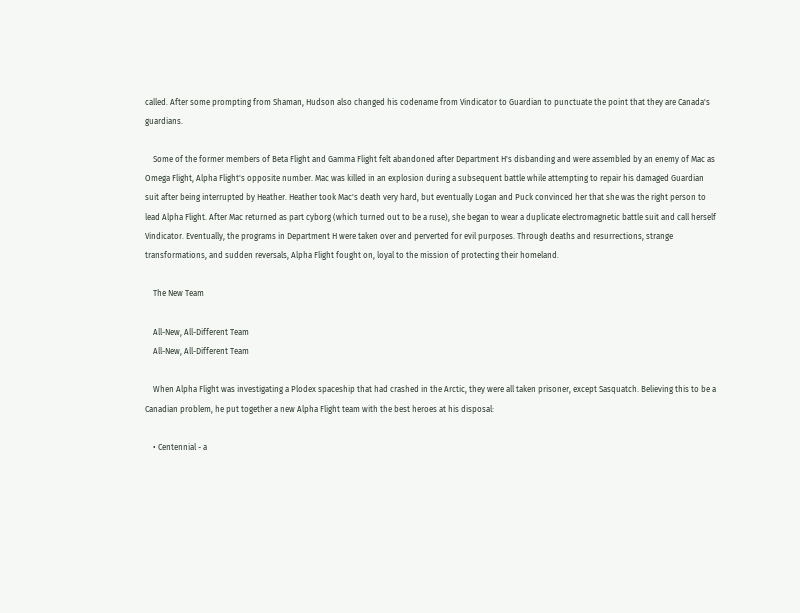called. After some prompting from Shaman, Hudson also changed his codename from Vindicator to Guardian to punctuate the point that they are Canada's guardians.

    Some of the former members of Beta Flight and Gamma Flight felt abandoned after Department H's disbanding and were assembled by an enemy of Mac as Omega Flight, Alpha Flight's opposite number. Mac was killed in an explosion during a subsequent battle while attempting to repair his damaged Guardian suit after being interrupted by Heather. Heather took Mac's death very hard, but eventually Logan and Puck convinced her that she was the right person to lead Alpha Flight. After Mac returned as part cyborg (which turned out to be a ruse), she began to wear a duplicate electromagnetic battle suit and call herself Vindicator. Eventually, the programs in Department H were taken over and perverted for evil purposes. Through deaths and resurrections, strange transformations, and sudden reversals, Alpha Flight fought on, loyal to the mission of protecting their homeland.

    The New Team

    All-New, All-Different Team
    All-New, All-Different Team

    When Alpha Flight was investigating a Plodex spaceship that had crashed in the Arctic, they were all taken prisoner, except Sasquatch. Believing this to be a Canadian problem, he put together a new Alpha Flight team with the best heroes at his disposal:

    • Centennial - a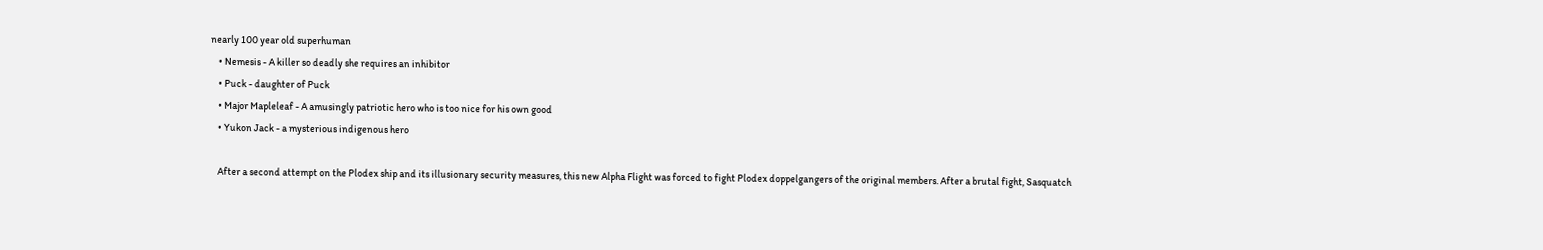nearly 100 year old superhuman
    • Nemesis - A killer so deadly she requires an inhibitor
    • Puck - daughter of Puck
    • Major Mapleleaf - A amusingly patriotic hero who is too nice for his own good
    • Yukon Jack - a mysterious indigenous hero

    After a second attempt on the Plodex ship and its illusionary security measures, this new Alpha Flight was forced to fight Plodex doppelgangers of the original members. After a brutal fight, Sasquatch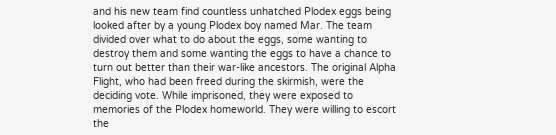and his new team find countless unhatched Plodex eggs being looked after by a young Plodex boy named Mar. The team divided over what to do about the eggs, some wanting to destroy them and some wanting the eggs to have a chance to turn out better than their war-like ancestors. The original Alpha Flight, who had been freed during the skirmish, were the deciding vote. While imprisoned, they were exposed to memories of the Plodex homeworld. They were willing to escort the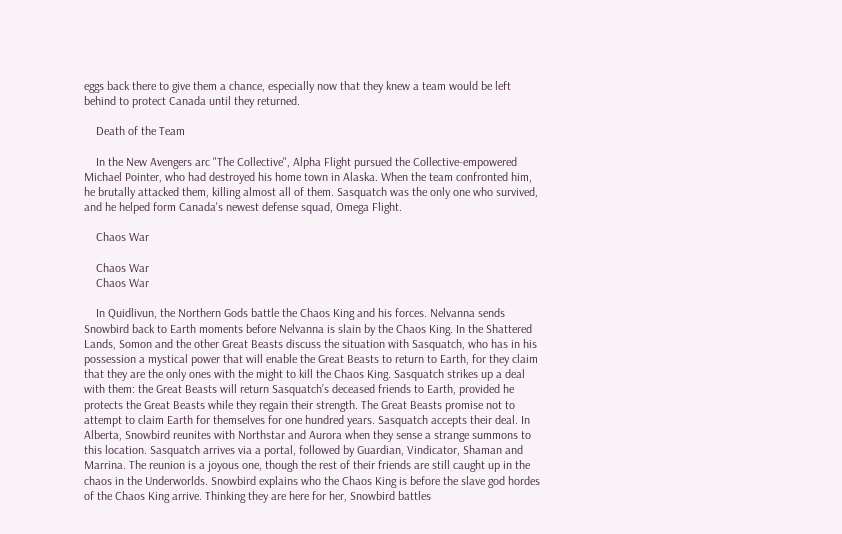eggs back there to give them a chance, especially now that they knew a team would be left behind to protect Canada until they returned.

    Death of the Team

    In the New Avengers arc "The Collective", Alpha Flight pursued the Collective-empowered Michael Pointer, who had destroyed his home town in Alaska. When the team confronted him, he brutally attacked them, killing almost all of them. Sasquatch was the only one who survived, and he helped form Canada's newest defense squad, Omega Flight.

    Chaos War

    Chaos War
    Chaos War

    In Quidlivun, the Northern Gods battle the Chaos King and his forces. Nelvanna sends Snowbird back to Earth moments before Nelvanna is slain by the Chaos King. In the Shattered Lands, Somon and the other Great Beasts discuss the situation with Sasquatch, who has in his possession a mystical power that will enable the Great Beasts to return to Earth, for they claim that they are the only ones with the might to kill the Chaos King. Sasquatch strikes up a deal with them: the Great Beasts will return Sasquatch’s deceased friends to Earth, provided he protects the Great Beasts while they regain their strength. The Great Beasts promise not to attempt to claim Earth for themselves for one hundred years. Sasquatch accepts their deal. In Alberta, Snowbird reunites with Northstar and Aurora when they sense a strange summons to this location. Sasquatch arrives via a portal, followed by Guardian, Vindicator, Shaman and Marrina. The reunion is a joyous one, though the rest of their friends are still caught up in the chaos in the Underworlds. Snowbird explains who the Chaos King is before the slave god hordes of the Chaos King arrive. Thinking they are here for her, Snowbird battles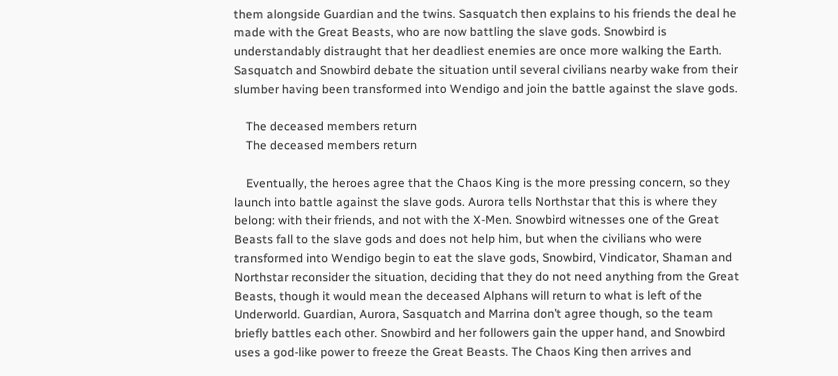them alongside Guardian and the twins. Sasquatch then explains to his friends the deal he made with the Great Beasts, who are now battling the slave gods. Snowbird is understandably distraught that her deadliest enemies are once more walking the Earth. Sasquatch and Snowbird debate the situation until several civilians nearby wake from their slumber having been transformed into Wendigo and join the battle against the slave gods.

    The deceased members return
    The deceased members return

    Eventually, the heroes agree that the Chaos King is the more pressing concern, so they launch into battle against the slave gods. Aurora tells Northstar that this is where they belong: with their friends, and not with the X-Men. Snowbird witnesses one of the Great Beasts fall to the slave gods and does not help him, but when the civilians who were transformed into Wendigo begin to eat the slave gods, Snowbird, Vindicator, Shaman and Northstar reconsider the situation, deciding that they do not need anything from the Great Beasts, though it would mean the deceased Alphans will return to what is left of the Underworld. Guardian, Aurora, Sasquatch and Marrina don’t agree though, so the team briefly battles each other. Snowbird and her followers gain the upper hand, and Snowbird uses a god-like power to freeze the Great Beasts. The Chaos King then arrives and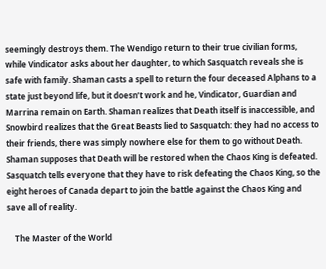seemingly destroys them. The Wendigo return to their true civilian forms, while Vindicator asks about her daughter, to which Sasquatch reveals she is safe with family. Shaman casts a spell to return the four deceased Alphans to a state just beyond life, but it doesn’t work and he, Vindicator, Guardian and Marrina remain on Earth. Shaman realizes that Death itself is inaccessible, and Snowbird realizes that the Great Beasts lied to Sasquatch: they had no access to their friends, there was simply nowhere else for them to go without Death. Shaman supposes that Death will be restored when the Chaos King is defeated. Sasquatch tells everyone that they have to risk defeating the Chaos King, so the eight heroes of Canada depart to join the battle against the Chaos King and save all of reality.

    The Master of the World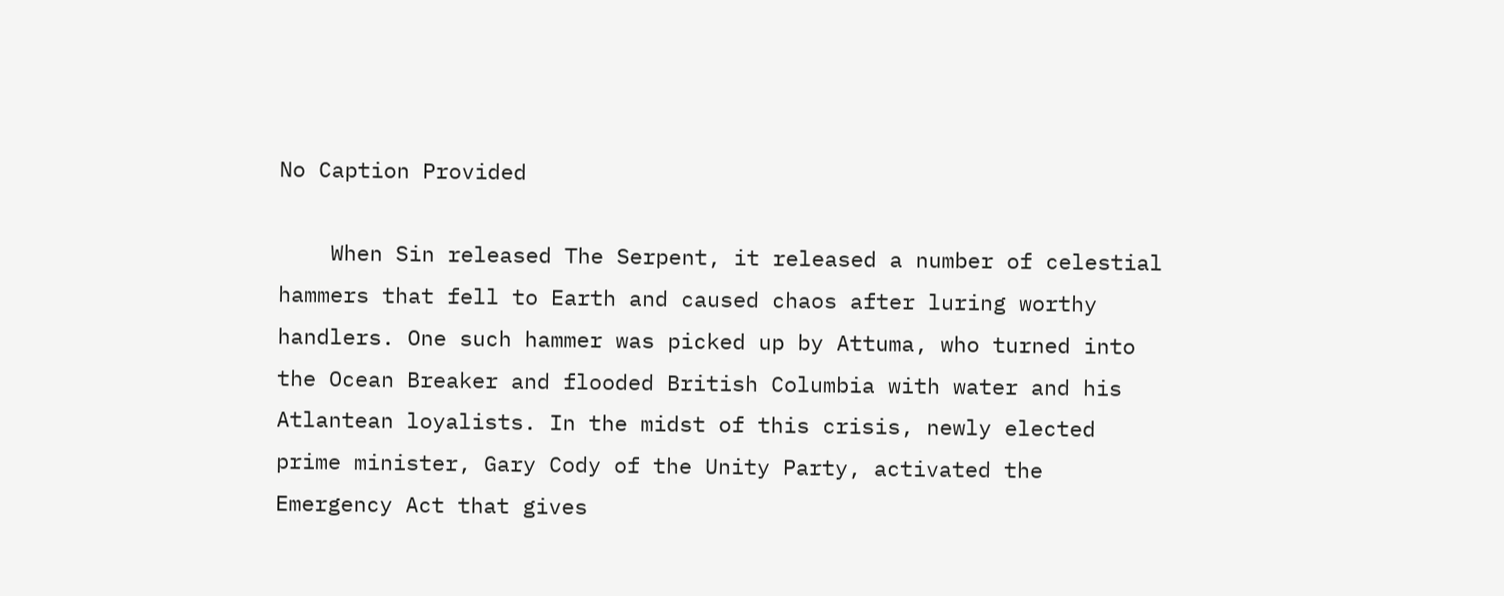No Caption Provided

    When Sin released The Serpent, it released a number of celestial hammers that fell to Earth and caused chaos after luring worthy handlers. One such hammer was picked up by Attuma, who turned into the Ocean Breaker and flooded British Columbia with water and his Atlantean loyalists. In the midst of this crisis, newly elected prime minister, Gary Cody of the Unity Party, activated the Emergency Act that gives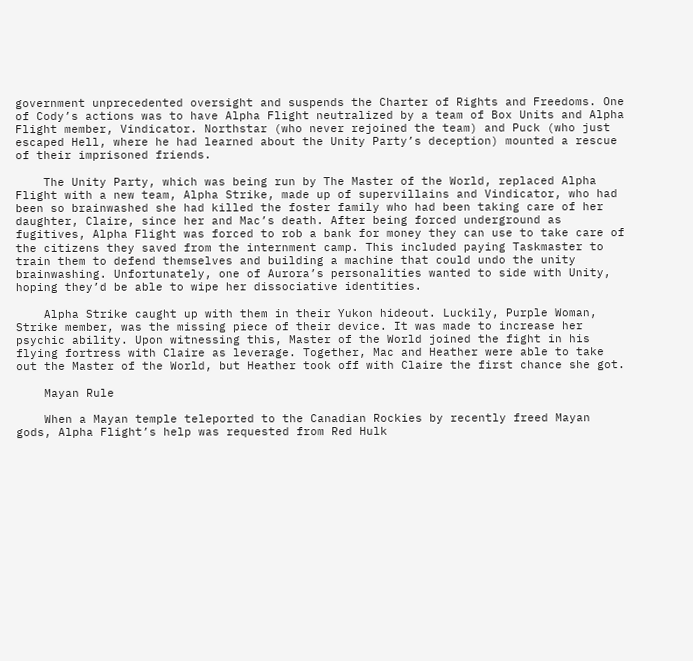government unprecedented oversight and suspends the Charter of Rights and Freedoms. One of Cody’s actions was to have Alpha Flight neutralized by a team of Box Units and Alpha Flight member, Vindicator. Northstar (who never rejoined the team) and Puck (who just escaped Hell, where he had learned about the Unity Party’s deception) mounted a rescue of their imprisoned friends.

    The Unity Party, which was being run by The Master of the World, replaced Alpha Flight with a new team, Alpha Strike, made up of supervillains and Vindicator, who had been so brainwashed she had killed the foster family who had been taking care of her daughter, Claire, since her and Mac’s death. After being forced underground as fugitives, Alpha Flight was forced to rob a bank for money they can use to take care of the citizens they saved from the internment camp. This included paying Taskmaster to train them to defend themselves and building a machine that could undo the unity brainwashing. Unfortunately, one of Aurora’s personalities wanted to side with Unity, hoping they’d be able to wipe her dissociative identities.

    Alpha Strike caught up with them in their Yukon hideout. Luckily, Purple Woman, Strike member, was the missing piece of their device. It was made to increase her psychic ability. Upon witnessing this, Master of the World joined the fight in his flying fortress with Claire as leverage. Together, Mac and Heather were able to take out the Master of the World, but Heather took off with Claire the first chance she got.

    Mayan Rule

    When a Mayan temple teleported to the Canadian Rockies by recently freed Mayan gods, Alpha Flight’s help was requested from Red Hulk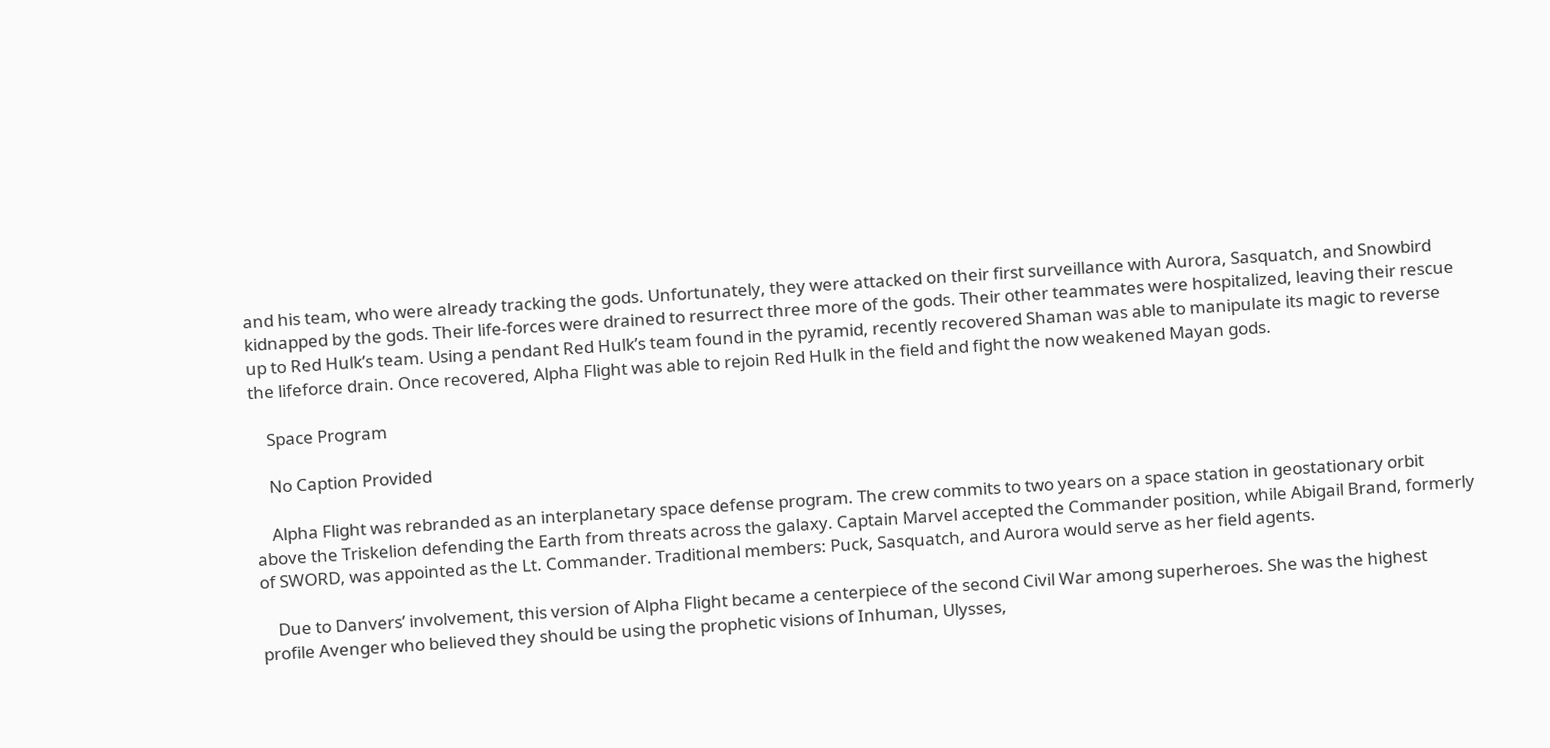and his team, who were already tracking the gods. Unfortunately, they were attacked on their first surveillance with Aurora, Sasquatch, and Snowbird kidnapped by the gods. Their life-forces were drained to resurrect three more of the gods. Their other teammates were hospitalized, leaving their rescue up to Red Hulk’s team. Using a pendant Red Hulk’s team found in the pyramid, recently recovered Shaman was able to manipulate its magic to reverse the lifeforce drain. Once recovered, Alpha Flight was able to rejoin Red Hulk in the field and fight the now weakened Mayan gods.

    Space Program

    No Caption Provided

    Alpha Flight was rebranded as an interplanetary space defense program. The crew commits to two years on a space station in geostationary orbit above the Triskelion defending the Earth from threats across the galaxy. Captain Marvel accepted the Commander position, while Abigail Brand, formerly of SWORD, was appointed as the Lt. Commander. Traditional members: Puck, Sasquatch, and Aurora would serve as her field agents.

    Due to Danvers’ involvement, this version of Alpha Flight became a centerpiece of the second Civil War among superheroes. She was the highest profile Avenger who believed they should be using the prophetic visions of Inhuman, Ulysses,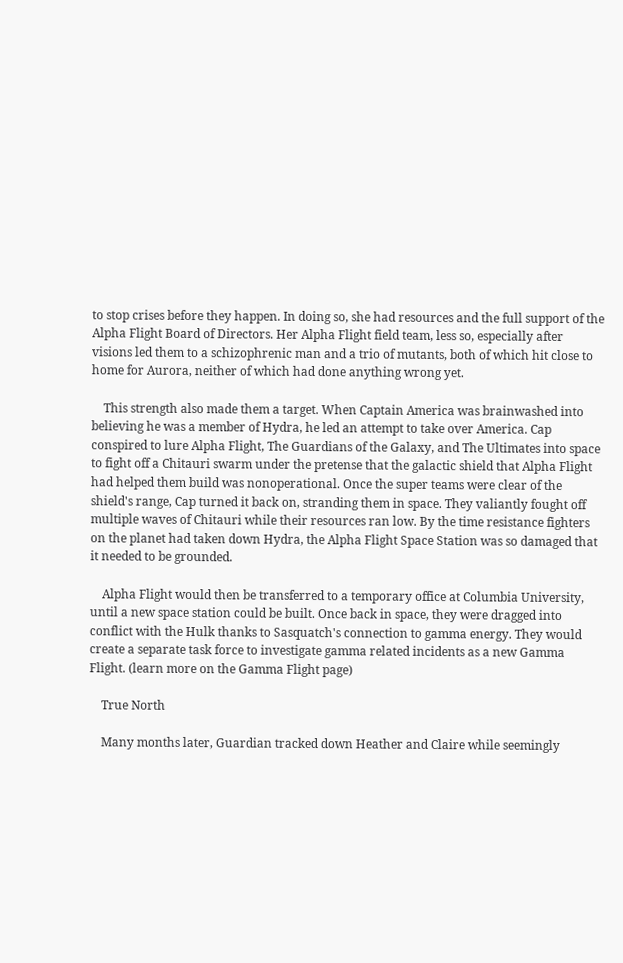to stop crises before they happen. In doing so, she had resources and the full support of the Alpha Flight Board of Directors. Her Alpha Flight field team, less so, especially after visions led them to a schizophrenic man and a trio of mutants, both of which hit close to home for Aurora, neither of which had done anything wrong yet.

    This strength also made them a target. When Captain America was brainwashed into believing he was a member of Hydra, he led an attempt to take over America. Cap conspired to lure Alpha Flight, The Guardians of the Galaxy, and The Ultimates into space to fight off a Chitauri swarm under the pretense that the galactic shield that Alpha Flight had helped them build was nonoperational. Once the super teams were clear of the shield's range, Cap turned it back on, stranding them in space. They valiantly fought off multiple waves of Chitauri while their resources ran low. By the time resistance fighters on the planet had taken down Hydra, the Alpha Flight Space Station was so damaged that it needed to be grounded.

    Alpha Flight would then be transferred to a temporary office at Columbia University, until a new space station could be built. Once back in space, they were dragged into conflict with the Hulk thanks to Sasquatch's connection to gamma energy. They would create a separate task force to investigate gamma related incidents as a new Gamma Flight. (learn more on the Gamma Flight page)

    True North

    Many months later, Guardian tracked down Heather and Claire while seemingly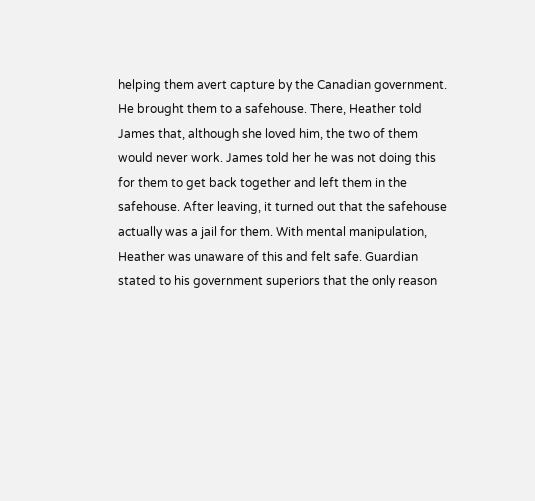helping them avert capture by the Canadian government. He brought them to a safehouse. There, Heather told James that, although she loved him, the two of them would never work. James told her he was not doing this for them to get back together and left them in the safehouse. After leaving, it turned out that the safehouse actually was a jail for them. With mental manipulation, Heather was unaware of this and felt safe. Guardian stated to his government superiors that the only reason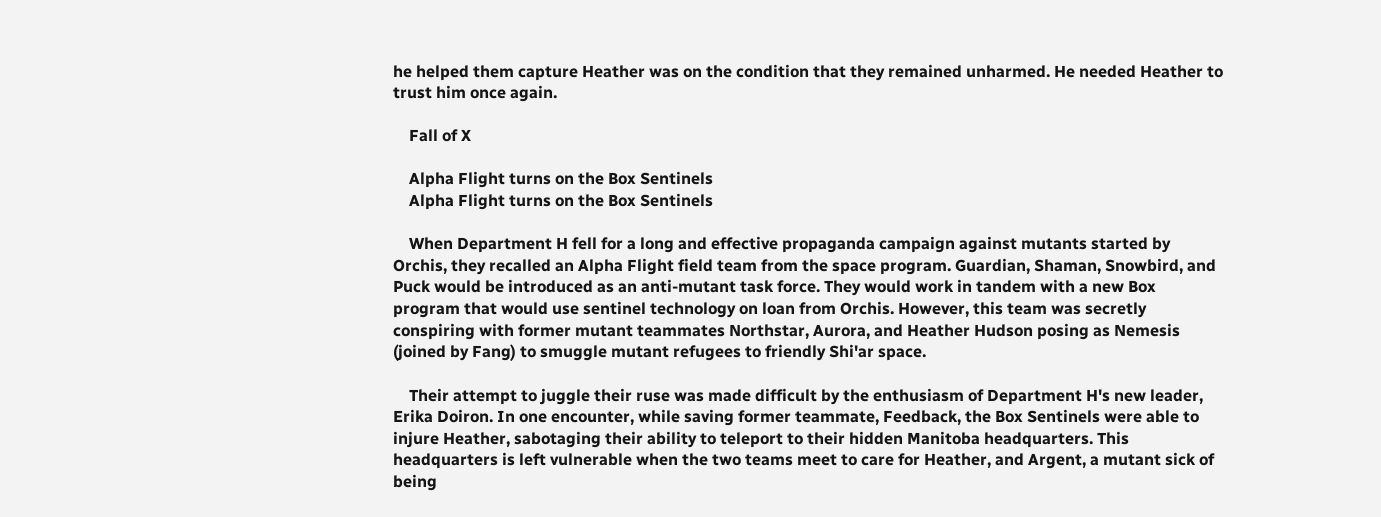he helped them capture Heather was on the condition that they remained unharmed. He needed Heather to trust him once again.

    Fall of X

    Alpha Flight turns on the Box Sentinels
    Alpha Flight turns on the Box Sentinels

    When Department H fell for a long and effective propaganda campaign against mutants started by Orchis, they recalled an Alpha Flight field team from the space program. Guardian, Shaman, Snowbird, and Puck would be introduced as an anti-mutant task force. They would work in tandem with a new Box program that would use sentinel technology on loan from Orchis. However, this team was secretly conspiring with former mutant teammates Northstar, Aurora, and Heather Hudson posing as Nemesis (joined by Fang) to smuggle mutant refugees to friendly Shi'ar space.

    Their attempt to juggle their ruse was made difficult by the enthusiasm of Department H's new leader, Erika Doiron. In one encounter, while saving former teammate, Feedback, the Box Sentinels were able to injure Heather, sabotaging their ability to teleport to their hidden Manitoba headquarters. This headquarters is left vulnerable when the two teams meet to care for Heather, and Argent, a mutant sick of being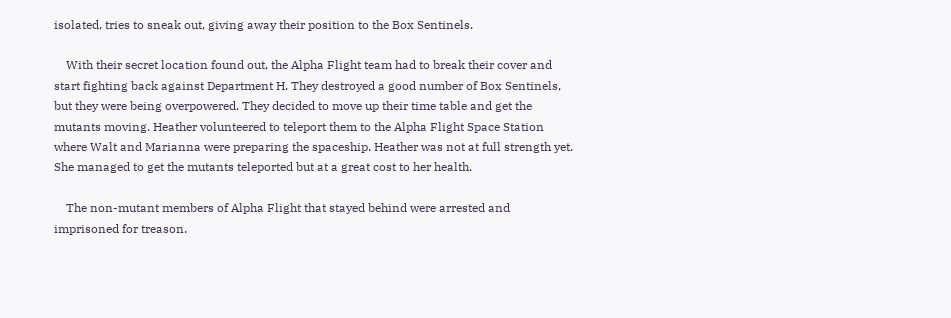isolated, tries to sneak out, giving away their position to the Box Sentinels.

    With their secret location found out, the Alpha Flight team had to break their cover and start fighting back against Department H. They destroyed a good number of Box Sentinels, but they were being overpowered. They decided to move up their time table and get the mutants moving. Heather volunteered to teleport them to the Alpha Flight Space Station where Walt and Marianna were preparing the spaceship. Heather was not at full strength yet. She managed to get the mutants teleported but at a great cost to her health.

    The non-mutant members of Alpha Flight that stayed behind were arrested and imprisoned for treason.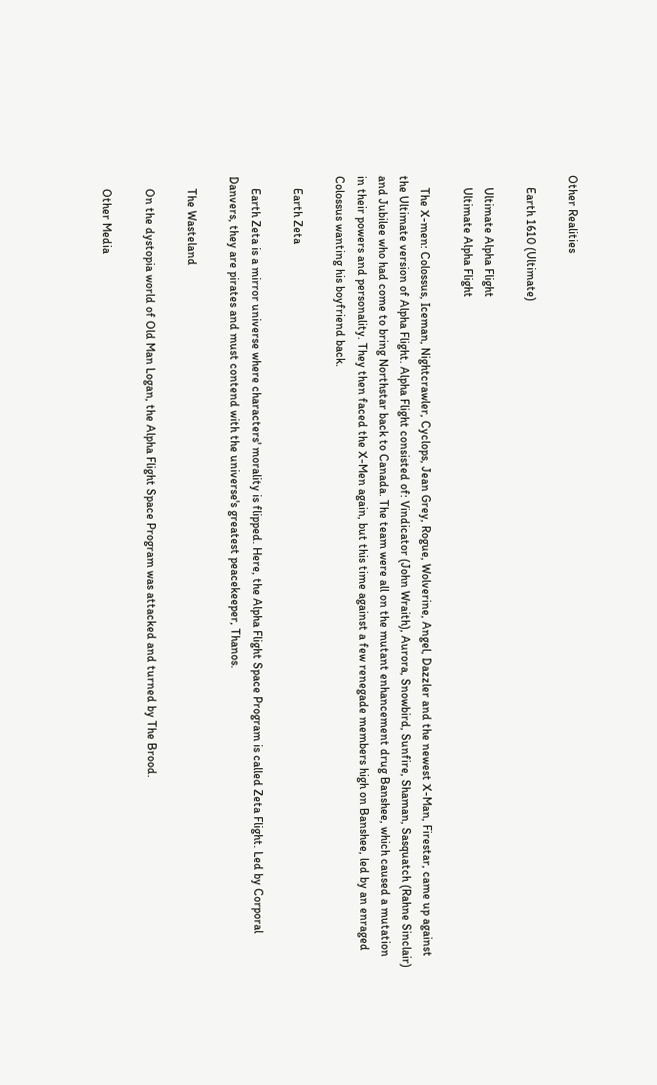Other Realities

    Earth 1610 (Ultimate)

    Ultimate Alpha Flight
    Ultimate Alpha Flight

    The X-men: Colossus, Iceman, Nightcrawler, Cyclops, Jean Grey, Rogue, Wolverine, Angel, Dazzler and the newest X-Man, Firestar, came up against the Ultimate version of Alpha Flight. Alpha Flight consisted of: Vindicator (John Wraith), Aurora, Snowbird, Sunfire, Shaman, Sasquatch (Rahne Sinclair) and Jubilee who had come to bring Northstar back to Canada. The team were all on the mutant enhancement drug Banshee, which caused a mutation in their powers and personality. They then faced the X-Men again, but this time against a few renegade members high on Banshee, led by an enraged Colossus wanting his boyfriend back.

    Earth Zeta

    Earth Zeta is a mirror universe where characters' morality is flipped. Here, the Alpha Flight Space Program is called Zeta Flight. Led by Corporal Danvers, they are pirates and must contend with the universe's greatest peacekeeper, Thanos.

    The Wasteland

    On the dystopia world of Old Man Logan, the Alpha Flight Space Program was attacked and turned by The Brood.

    Other Media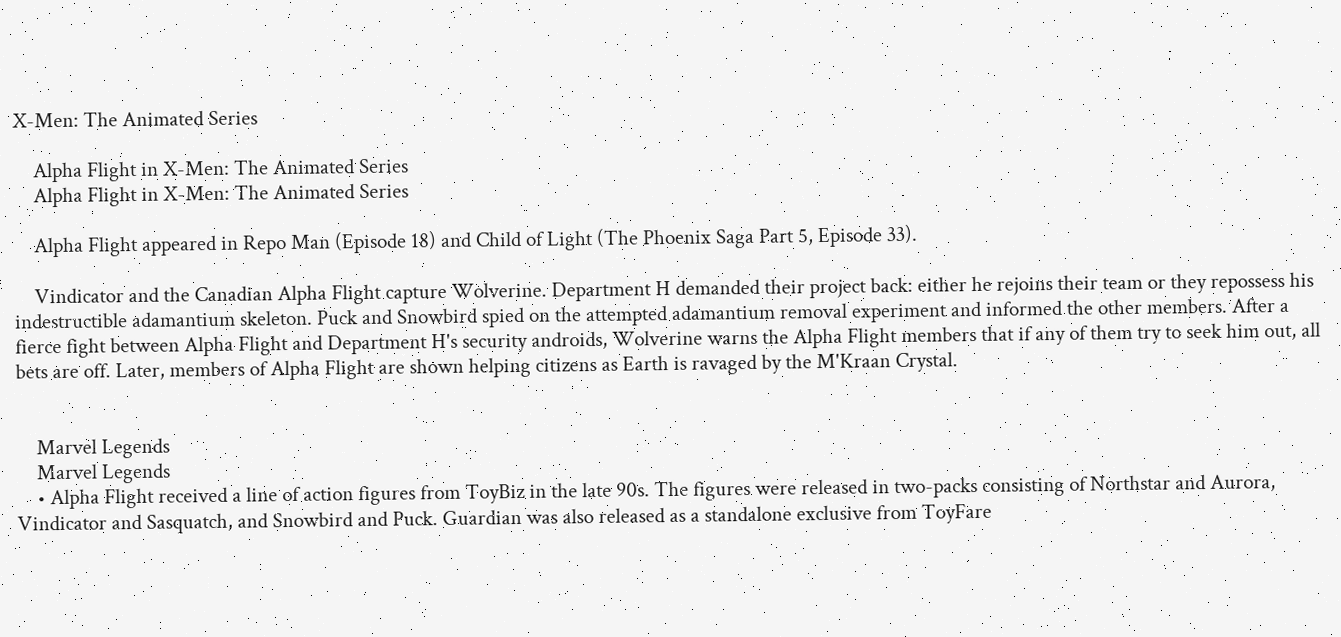X-Men: The Animated Series

    Alpha Flight in X-Men: The Animated Series
    Alpha Flight in X-Men: The Animated Series

    Alpha Flight appeared in Repo Man (Episode 18) and Child of Light (The Phoenix Saga Part 5, Episode 33).

    Vindicator and the Canadian Alpha Flight capture Wolverine. Department H demanded their project back: either he rejoins their team or they repossess his indestructible adamantium skeleton. Puck and Snowbird spied on the attempted adamantium removal experiment and informed the other members. After a fierce fight between Alpha Flight and Department H's security androids, Wolverine warns the Alpha Flight members that if any of them try to seek him out, all bets are off. Later, members of Alpha Flight are shown helping citizens as Earth is ravaged by the M'Kraan Crystal.


    Marvel Legends
    Marvel Legends
    • Alpha Flight received a line of action figures from ToyBiz in the late 90s. The figures were released in two-packs consisting of Northstar and Aurora, Vindicator and Sasquatch, and Snowbird and Puck. Guardian was also released as a standalone exclusive from ToyFare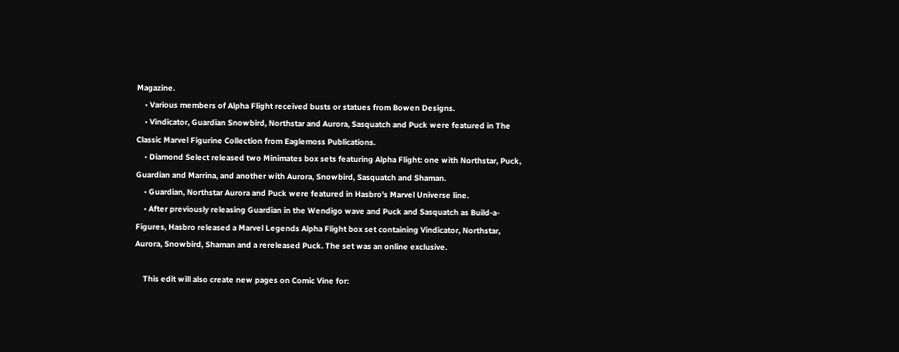Magazine.
    • Various members of Alpha Flight received busts or statues from Bowen Designs.
    • Vindicator, Guardian Snowbird, Northstar and Aurora, Sasquatch and Puck were featured in The Classic Marvel Figurine Collection from Eaglemoss Publications.
    • Diamond Select released two Minimates box sets featuring Alpha Flight: one with Northstar, Puck, Guardian and Marrina, and another with Aurora, Snowbird, Sasquatch and Shaman.
    • Guardian, Northstar Aurora and Puck were featured in Hasbro's Marvel Universe line.
    • After previously releasing Guardian in the Wendigo wave and Puck and Sasquatch as Build-a-Figures, Hasbro released a Marvel Legends Alpha Flight box set containing Vindicator, Northstar, Aurora, Snowbird, Shaman and a rereleased Puck. The set was an online exclusive.

    This edit will also create new pages on Comic Vine for: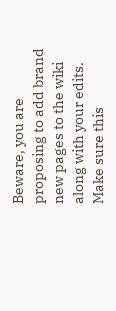Beware, you are proposing to add brand new pages to the wiki along with your edits. Make sure this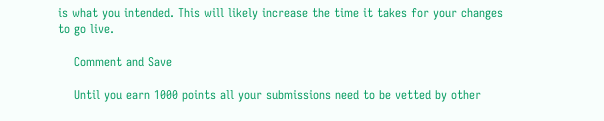is what you intended. This will likely increase the time it takes for your changes to go live.

    Comment and Save

    Until you earn 1000 points all your submissions need to be vetted by other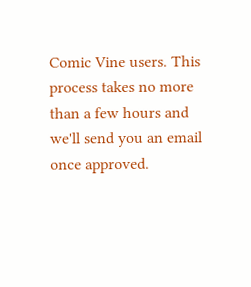Comic Vine users. This process takes no more than a few hours and we'll send you an email once approved.